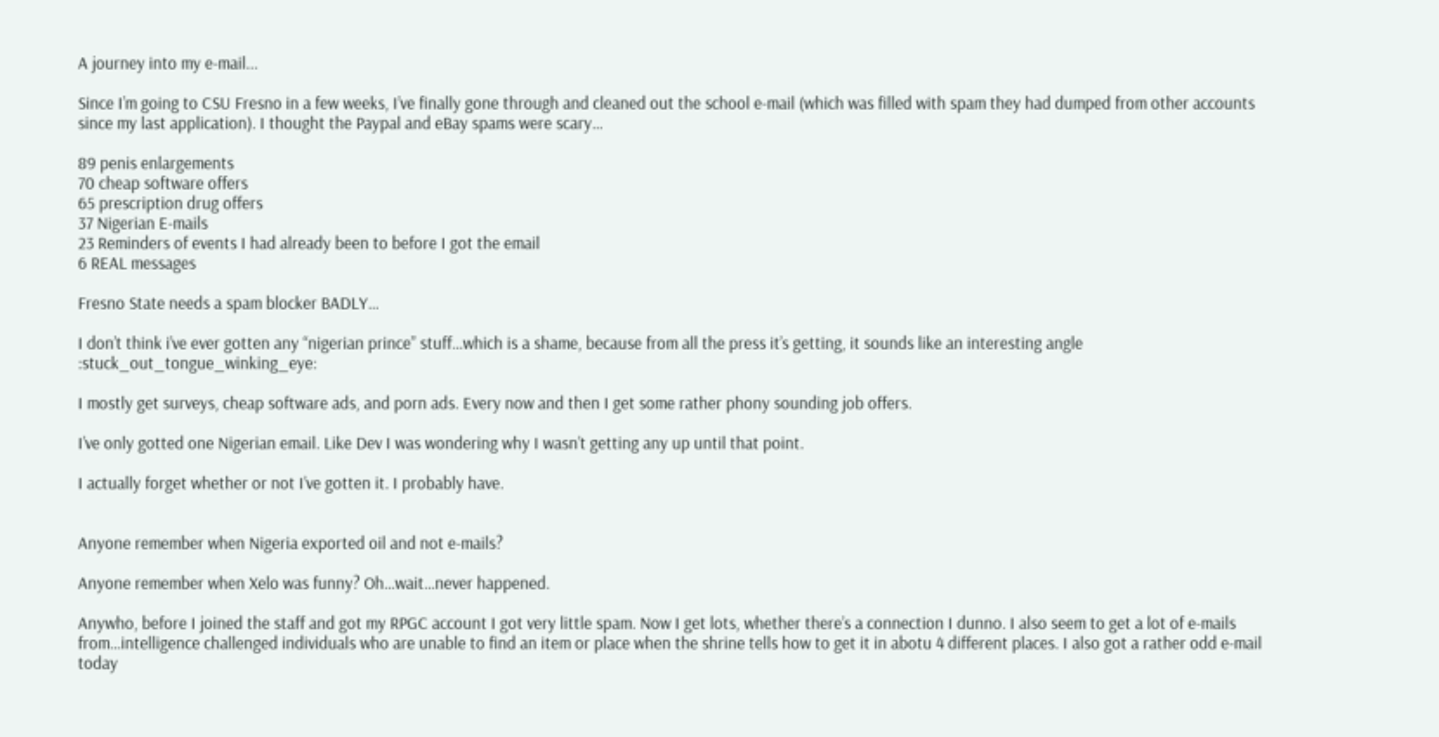A journey into my e-mail...

Since I’m going to CSU Fresno in a few weeks, I’ve finally gone through and cleaned out the school e-mail (which was filled with spam they had dumped from other accounts since my last application). I thought the Paypal and eBay spams were scary…

89 penis enlargements
70 cheap software offers
65 prescription drug offers
37 Nigerian E-mails
23 Reminders of events I had already been to before I got the email
6 REAL messages

Fresno State needs a spam blocker BADLY…

I don’t think i’ve ever gotten any “nigerian prince” stuff…which is a shame, because from all the press it’s getting, it sounds like an interesting angle :stuck_out_tongue_winking_eye:

I mostly get surveys, cheap software ads, and porn ads. Every now and then I get some rather phony sounding job offers.

I’ve only gotted one Nigerian email. Like Dev I was wondering why I wasn’t getting any up until that point.

I actually forget whether or not I’ve gotten it. I probably have.


Anyone remember when Nigeria exported oil and not e-mails?

Anyone remember when Xelo was funny? Oh…wait…never happened.

Anywho, before I joined the staff and got my RPGC account I got very little spam. Now I get lots, whether there’s a connection I dunno. I also seem to get a lot of e-mails from…intelligence challenged individuals who are unable to find an item or place when the shrine tells how to get it in abotu 4 different places. I also got a rather odd e-mail today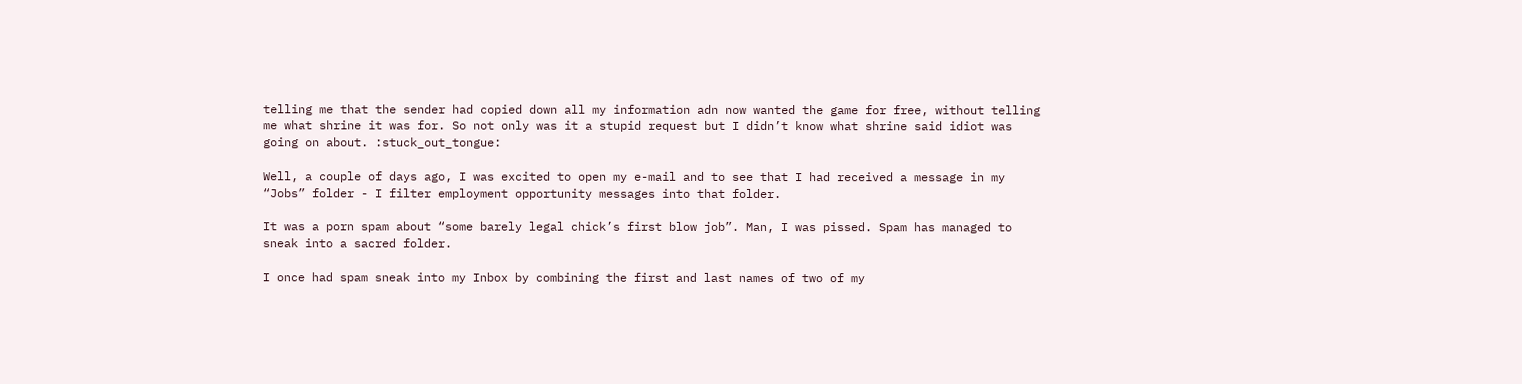telling me that the sender had copied down all my information adn now wanted the game for free, without telling me what shrine it was for. So not only was it a stupid request but I didn’t know what shrine said idiot was going on about. :stuck_out_tongue:

Well, a couple of days ago, I was excited to open my e-mail and to see that I had received a message in my “Jobs” folder - I filter employment opportunity messages into that folder.

It was a porn spam about “some barely legal chick’s first blow job”. Man, I was pissed. Spam has managed to sneak into a sacred folder.

I once had spam sneak into my Inbox by combining the first and last names of two of my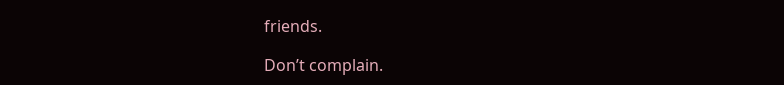friends.

Don’t complain.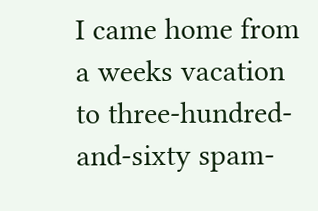I came home from a weeks vacation to three-hundred-and-sixty spam-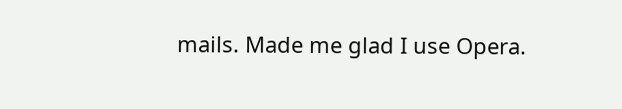mails. Made me glad I use Opera.